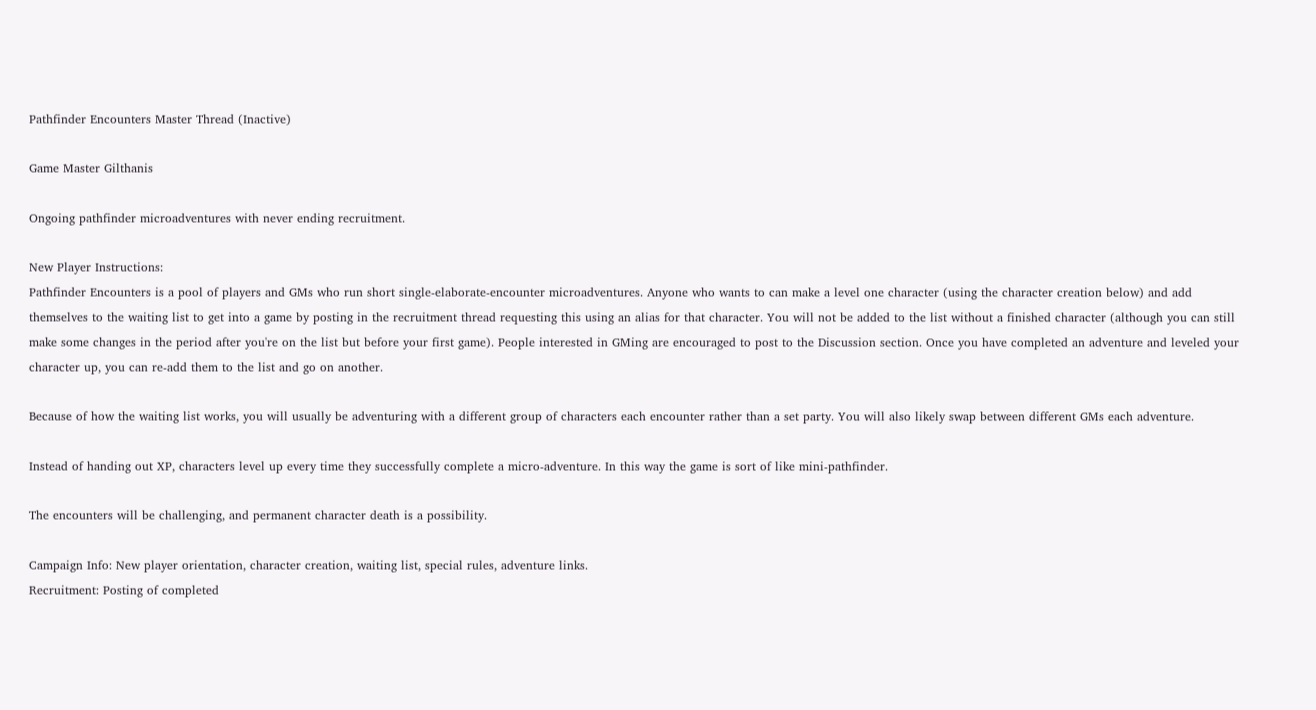Pathfinder Encounters Master Thread (Inactive)

Game Master Gilthanis

Ongoing pathfinder microadventures with never ending recruitment.

New Player Instructions:
Pathfinder Encounters is a pool of players and GMs who run short single-elaborate-encounter microadventures. Anyone who wants to can make a level one character (using the character creation below) and add themselves to the waiting list to get into a game by posting in the recruitment thread requesting this using an alias for that character. You will not be added to the list without a finished character (although you can still make some changes in the period after you're on the list but before your first game). People interested in GMing are encouraged to post to the Discussion section. Once you have completed an adventure and leveled your character up, you can re-add them to the list and go on another.

Because of how the waiting list works, you will usually be adventuring with a different group of characters each encounter rather than a set party. You will also likely swap between different GMs each adventure.

Instead of handing out XP, characters level up every time they successfully complete a micro-adventure. In this way the game is sort of like mini-pathfinder.

The encounters will be challenging, and permanent character death is a possibility.

Campaign Info: New player orientation, character creation, waiting list, special rules, adventure links.
Recruitment: Posting of completed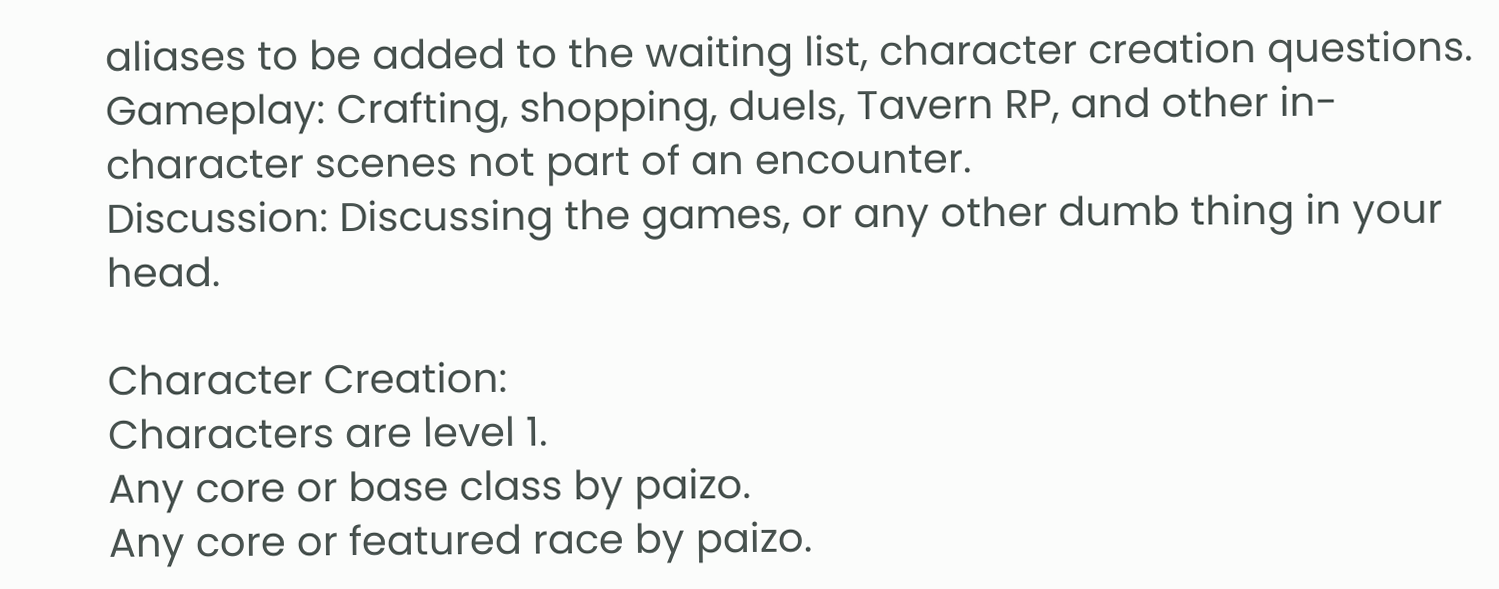aliases to be added to the waiting list, character creation questions.
Gameplay: Crafting, shopping, duels, Tavern RP, and other in-character scenes not part of an encounter.
Discussion: Discussing the games, or any other dumb thing in your head.

Character Creation:
Characters are level 1.
Any core or base class by paizo.
Any core or featured race by paizo.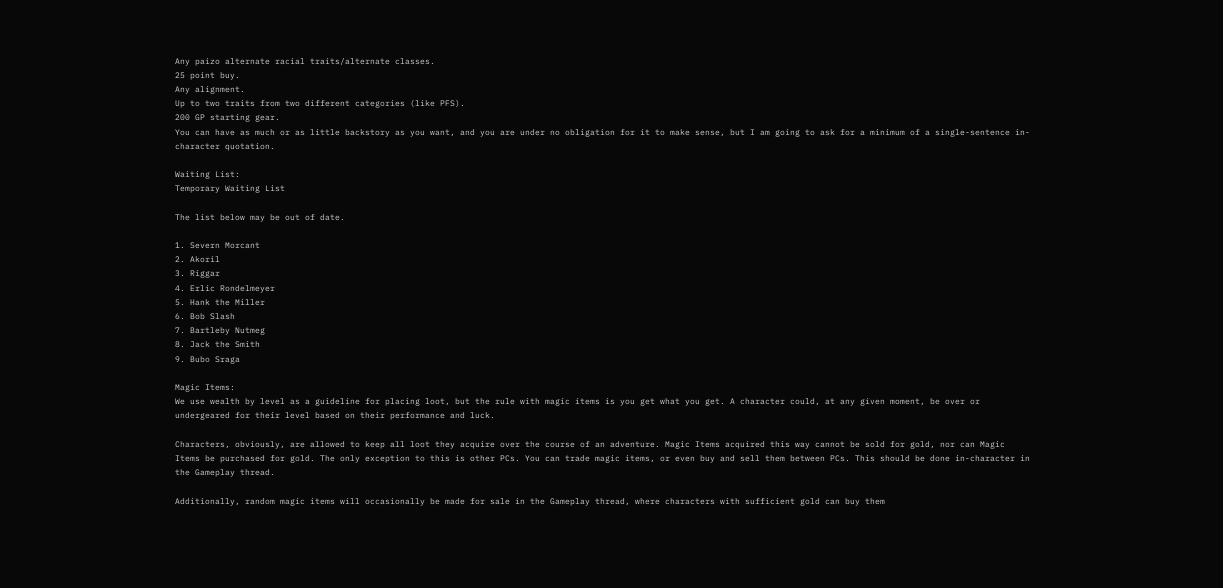Any paizo alternate racial traits/alternate classes.
25 point buy.
Any alignment.
Up to two traits from two different categories (like PFS).
200 GP starting gear.
You can have as much or as little backstory as you want, and you are under no obligation for it to make sense, but I am going to ask for a minimum of a single-sentence in-character quotation.

Waiting List:
Temporary Waiting List

The list below may be out of date.

1. Severn Morcant
2. Akoril
3. Riggar
4. Erlic Rondelmeyer
5. Hank the Miller
6. Bob Slash
7. Bartleby Nutmeg
8. Jack the Smith
9. Bubo Sraga

Magic Items:
We use wealth by level as a guideline for placing loot, but the rule with magic items is you get what you get. A character could, at any given moment, be over or undergeared for their level based on their performance and luck.

Characters, obviously, are allowed to keep all loot they acquire over the course of an adventure. Magic Items acquired this way cannot be sold for gold, nor can Magic Items be purchased for gold. The only exception to this is other PCs. You can trade magic items, or even buy and sell them between PCs. This should be done in-character in the Gameplay thread.

Additionally, random magic items will occasionally be made for sale in the Gameplay thread, where characters with sufficient gold can buy them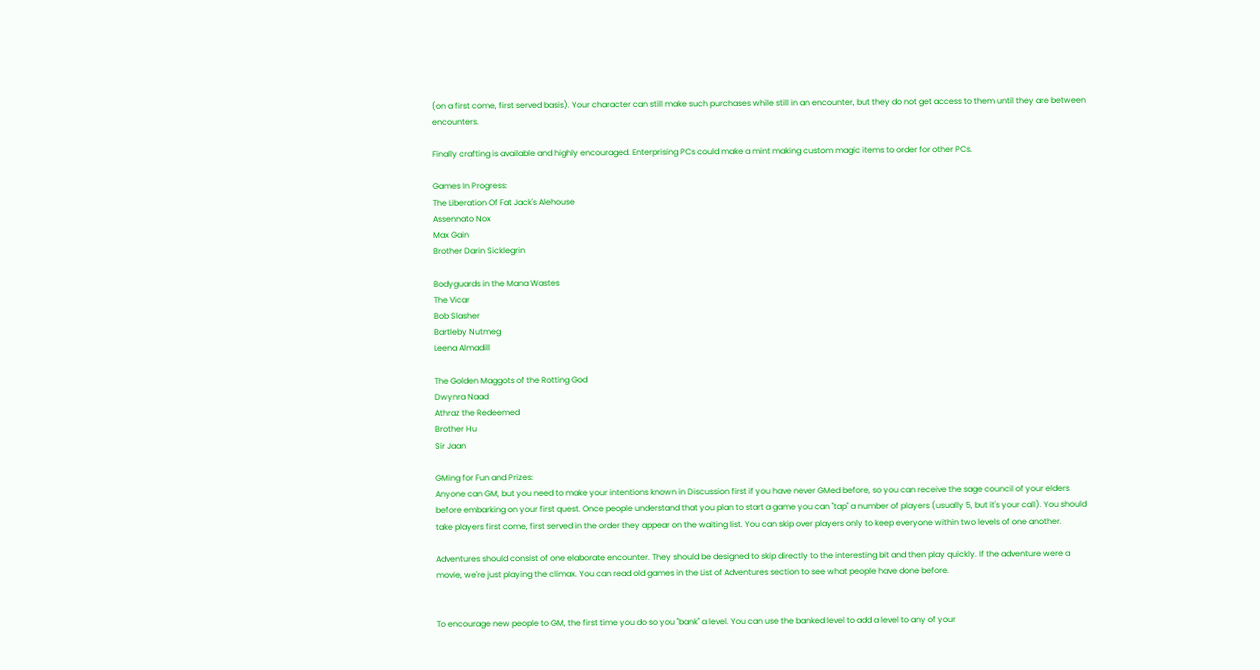(on a first come, first served basis). Your character can still make such purchases while still in an encounter, but they do not get access to them until they are between encounters.

Finally crafting is available and highly encouraged. Enterprising PCs could make a mint making custom magic items to order for other PCs.

Games In Progress:
The Liberation Of Fat Jack's Alehouse
Assennato Nox
Max Gain
Brother Darin Sicklegrin

Bodyguards in the Mana Wastes
The Vicar
Bob Slasher
Bartleby Nutmeg
Leena Almadill

The Golden Maggots of the Rotting God
Dwynra Naad
Athraz the Redeemed
Brother Hu
Sir Jaan

GMing for Fun and Prizes:
Anyone can GM, but you need to make your intentions known in Discussion first if you have never GMed before, so you can receive the sage council of your elders before embarking on your first quest. Once people understand that you plan to start a game you can "tap" a number of players (usually 5, but it's your call). You should take players first come, first served in the order they appear on the waiting list. You can skip over players only to keep everyone within two levels of one another.

Adventures should consist of one elaborate encounter. They should be designed to skip directly to the interesting bit and then play quickly. If the adventure were a movie, we're just playing the climax. You can read old games in the List of Adventures section to see what people have done before.


To encourage new people to GM, the first time you do so you "bank" a level. You can use the banked level to add a level to any of your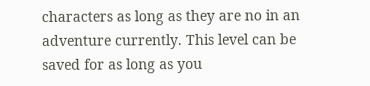characters as long as they are no in an adventure currently. This level can be saved for as long as you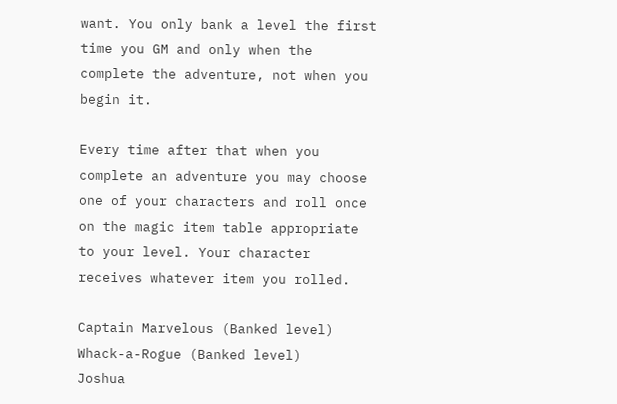want. You only bank a level the first time you GM and only when the complete the adventure, not when you begin it.

Every time after that when you complete an adventure you may choose one of your characters and roll once on the magic item table appropriate to your level. Your character receives whatever item you rolled.

Captain Marvelous (Banked level)
Whack-a-Rogue (Banked level)
Joshua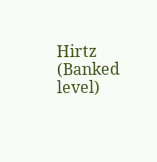Hirtz (Banked level)